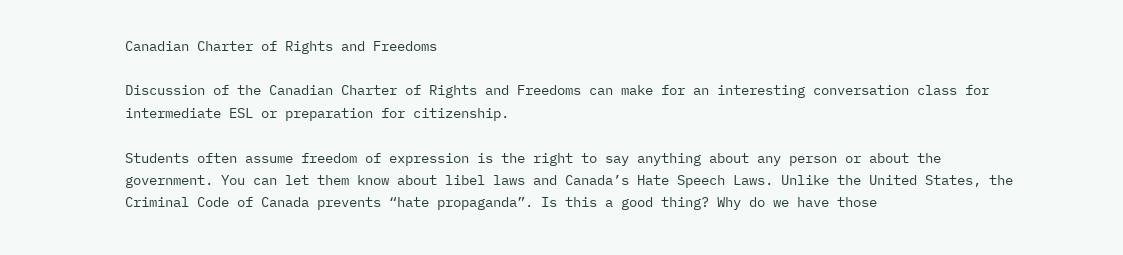Canadian Charter of Rights and Freedoms

Discussion of the Canadian Charter of Rights and Freedoms can make for an interesting conversation class for intermediate ESL or preparation for citizenship.

Students often assume freedom of expression is the right to say anything about any person or about the government. You can let them know about libel laws and Canada’s Hate Speech Laws. Unlike the United States, the Criminal Code of Canada prevents “hate propaganda”. Is this a good thing? Why do we have those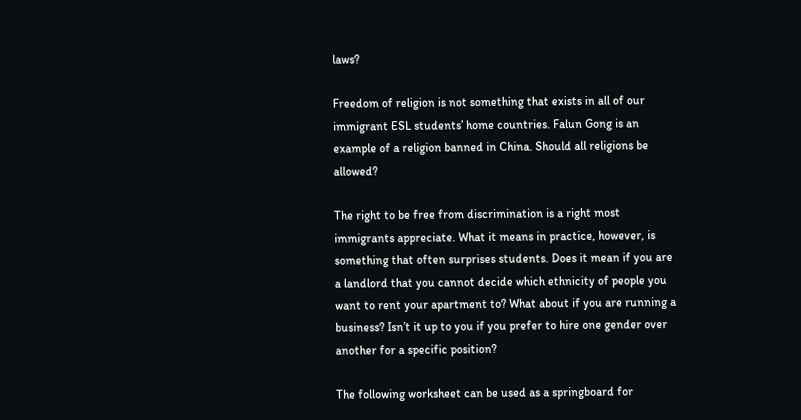laws?

Freedom of religion is not something that exists in all of our immigrant ESL students’ home countries. Falun Gong is an example of a religion banned in China. Should all religions be allowed?

The right to be free from discrimination is a right most immigrants appreciate. What it means in practice, however, is something that often surprises students. Does it mean if you are a landlord that you cannot decide which ethnicity of people you want to rent your apartment to? What about if you are running a business? Isn’t it up to you if you prefer to hire one gender over another for a specific position?

The following worksheet can be used as a springboard for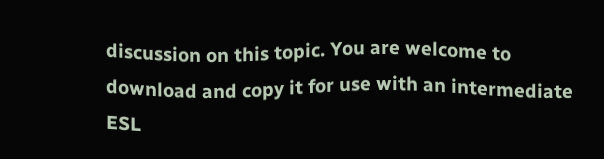discussion on this topic. You are welcome to download and copy it for use with an intermediate ESL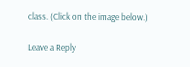class. (Click on the image below.)

Leave a Reply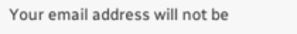Your email address will not be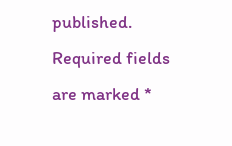published. Required fields are marked *